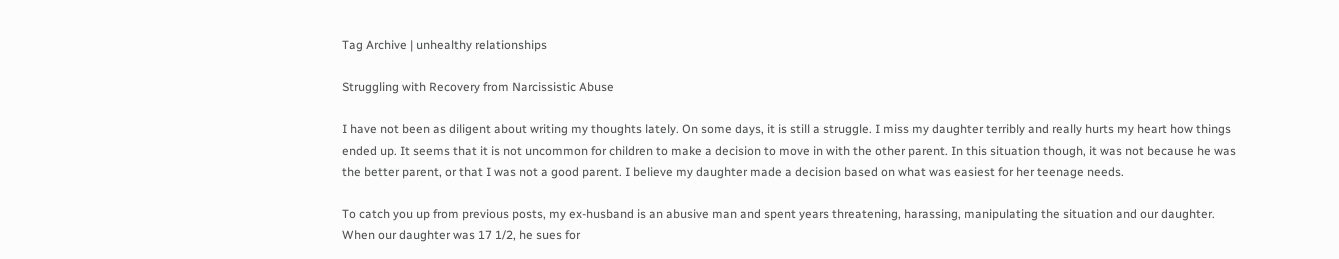Tag Archive | unhealthy relationships

Struggling with Recovery from Narcissistic Abuse

I have not been as diligent about writing my thoughts lately. On some days, it is still a struggle. I miss my daughter terribly and really hurts my heart how things ended up. It seems that it is not uncommon for children to make a decision to move in with the other parent. In this situation though, it was not because he was the better parent, or that I was not a good parent. I believe my daughter made a decision based on what was easiest for her teenage needs.

To catch you up from previous posts, my ex-husband is an abusive man and spent years threatening, harassing, manipulating the situation and our daughter. When our daughter was 17 1/2, he sues for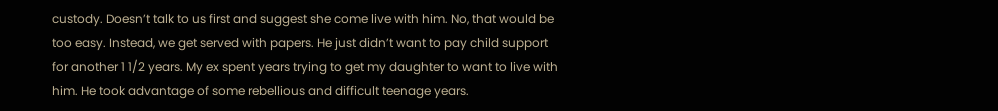custody. Doesn’t talk to us first and suggest she come live with him. No, that would be too easy. Instead, we get served with papers. He just didn’t want to pay child support for another 1 1/2 years. My ex spent years trying to get my daughter to want to live with him. He took advantage of some rebellious and difficult teenage years.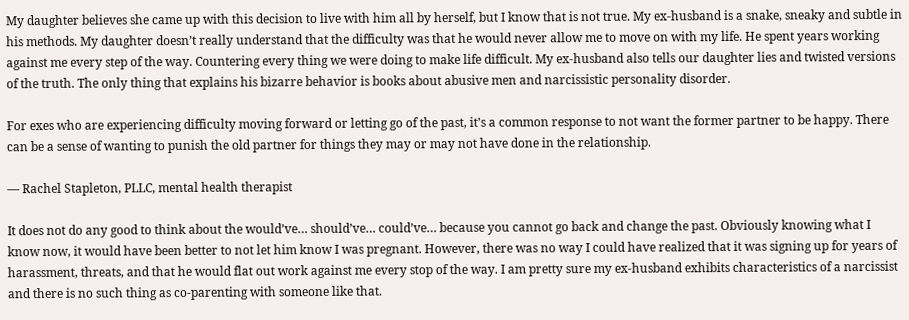My daughter believes she came up with this decision to live with him all by herself, but I know that is not true. My ex-husband is a snake, sneaky and subtle in his methods. My daughter doesn’t really understand that the difficulty was that he would never allow me to move on with my life. He spent years working against me every step of the way. Countering every thing we were doing to make life difficult. My ex-husband also tells our daughter lies and twisted versions of the truth. The only thing that explains his bizarre behavior is books about abusive men and narcissistic personality disorder.

For exes who are experiencing difficulty moving forward or letting go of the past, it’s a common response to not want the former partner to be happy. There can be a sense of wanting to punish the old partner for things they may or may not have done in the relationship.

— Rachel Stapleton, PLLC, mental health therapist

It does not do any good to think about the would’ve… should’ve… could’ve… because you cannot go back and change the past. Obviously knowing what I know now, it would have been better to not let him know I was pregnant. However, there was no way I could have realized that it was signing up for years of harassment, threats, and that he would flat out work against me every stop of the way. I am pretty sure my ex-husband exhibits characteristics of a narcissist and there is no such thing as co-parenting with someone like that.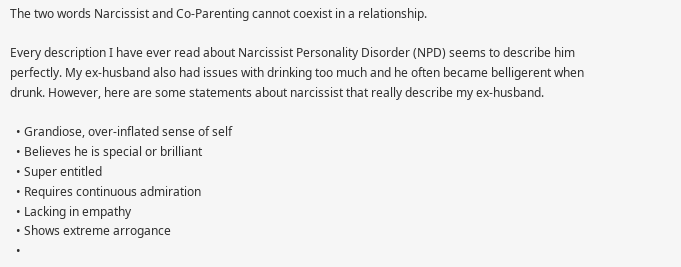The two words Narcissist and Co-Parenting cannot coexist in a relationship.

Every description I have ever read about Narcissist Personality Disorder (NPD) seems to describe him perfectly. My ex-husband also had issues with drinking too much and he often became belligerent when drunk. However, here are some statements about narcissist that really describe my ex-husband.

  • Grandiose, over-inflated sense of self
  • Believes he is special or brilliant
  • Super entitled
  • Requires continuous admiration
  • Lacking in empathy
  • Shows extreme arrogance
  •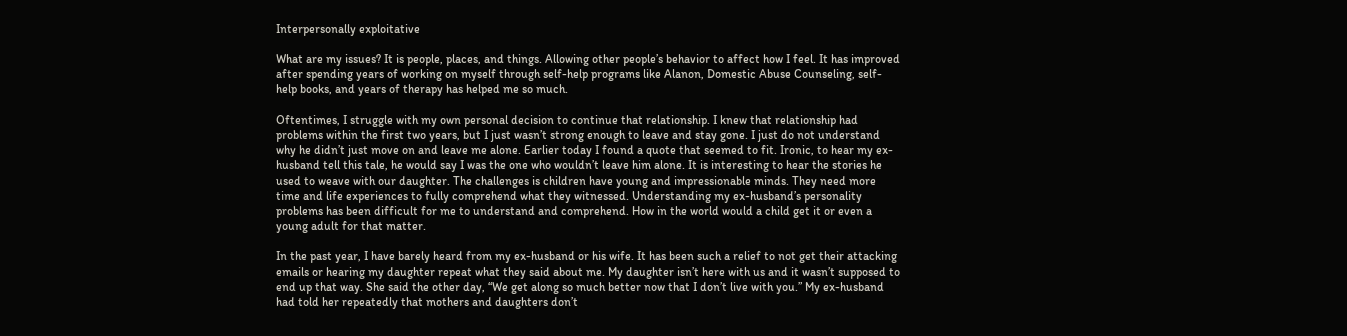Interpersonally exploitative

What are my issues? It is people, places, and things. Allowing other people’s behavior to affect how I feel. It has improved after spending years of working on myself through self-help programs like Alanon, Domestic Abuse Counseling, self-help books, and years of therapy has helped me so much.

Oftentimes, I struggle with my own personal decision to continue that relationship. I knew that relationship had problems within the first two years, but I just wasn’t strong enough to leave and stay gone. I just do not understand why he didn’t just move on and leave me alone. Earlier today I found a quote that seemed to fit. Ironic, to hear my ex-husband tell this tale, he would say I was the one who wouldn’t leave him alone. It is interesting to hear the stories he used to weave with our daughter. The challenges is children have young and impressionable minds. They need more time and life experiences to fully comprehend what they witnessed. Understanding my ex-husband’s personality problems has been difficult for me to understand and comprehend. How in the world would a child get it or even a young adult for that matter.

In the past year, I have barely heard from my ex-husband or his wife. It has been such a relief to not get their attacking emails or hearing my daughter repeat what they said about me. My daughter isn’t here with us and it wasn’t supposed to end up that way. She said the other day, “We get along so much better now that I don’t live with you.” My ex-husband had told her repeatedly that mothers and daughters don’t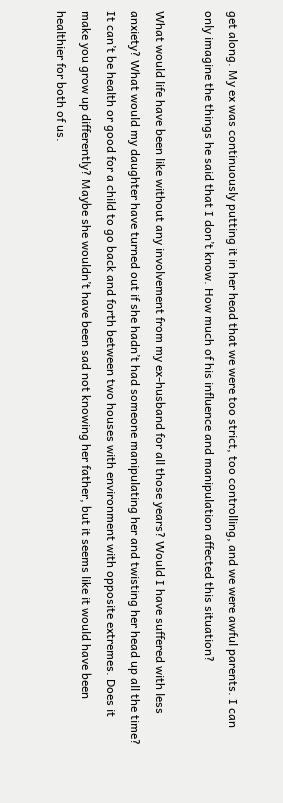get along. My ex was continuously putting it in her head that we were too strict, too controlling, and we were awful parents. I can only imagine the things he said that I don’t know. How much of his influence and manipulation affected this situation?

What would life have been like without any involvement from my ex-husband for all those years? Would I have suffered with less anxiety? What would my daughter have turned out if she hadn’t had someone manipulating her and twisting her head up all the time? It can’t be health or good for a child to go back and forth between two houses with environment with opposite extremes. Does it make you grow up differently? Maybe she wouldn’t have been sad not knowing her father, but it seems like it would have been healthier for both of us.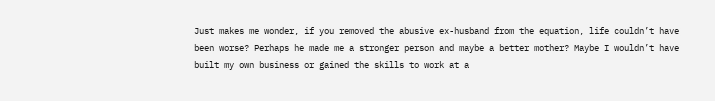Just makes me wonder, if you removed the abusive ex-husband from the equation, life couldn’t have been worse? Perhaps he made me a stronger person and maybe a better mother? Maybe I wouldn’t have built my own business or gained the skills to work at a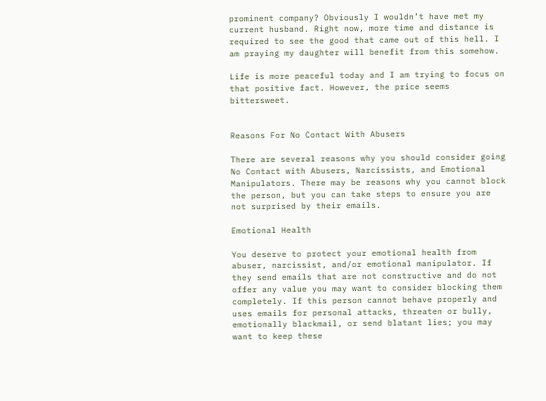prominent company? Obviously I wouldn’t have met my current husband. Right now, more time and distance is required to see the good that came out of this hell. I am praying my daughter will benefit from this somehow.

Life is more peaceful today and I am trying to focus on that positive fact. However, the price seems bittersweet.


Reasons For No Contact With Abusers

There are several reasons why you should consider going No Contact with Abusers, Narcissists, and Emotional Manipulators. There may be reasons why you cannot block the person, but you can take steps to ensure you are not surprised by their emails.

Emotional Health

You deserve to protect your emotional health from abuser, narcissist, and/or emotional manipulator. If they send emails that are not constructive and do not offer any value you may want to consider blocking them completely. If this person cannot behave properly and uses emails for personal attacks, threaten or bully, emotionally blackmail, or send blatant lies; you may want to keep these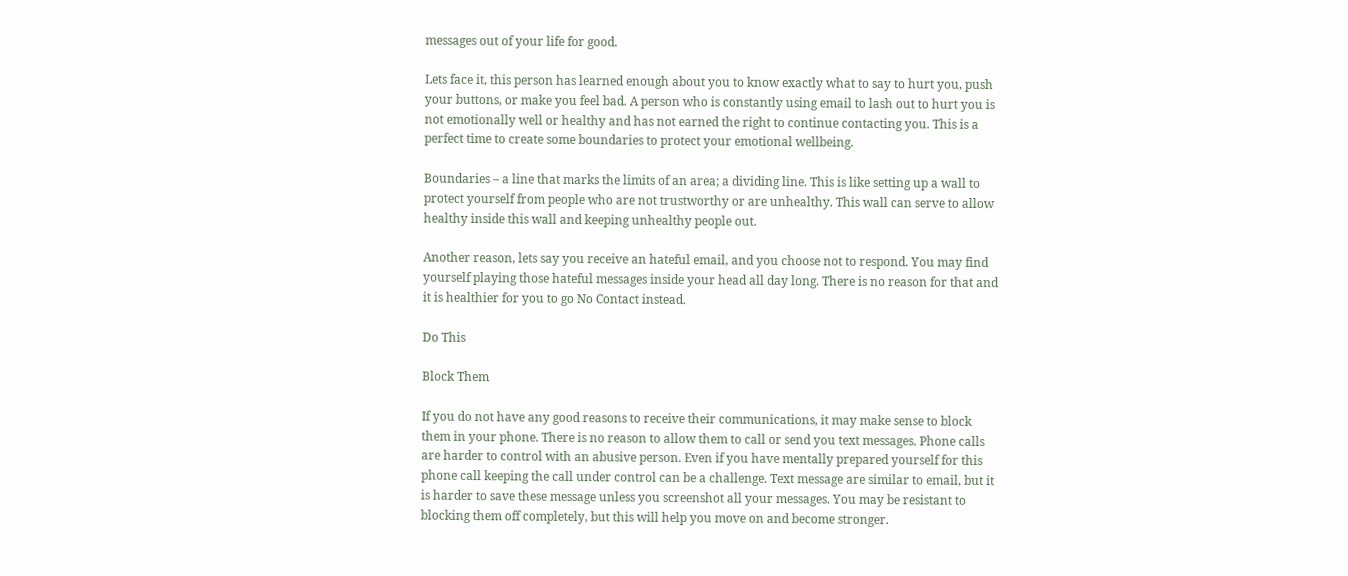messages out of your life for good.

Lets face it, this person has learned enough about you to know exactly what to say to hurt you, push your buttons, or make you feel bad. A person who is constantly using email to lash out to hurt you is not emotionally well or healthy and has not earned the right to continue contacting you. This is a perfect time to create some boundaries to protect your emotional wellbeing.

Boundaries – a line that marks the limits of an area; a dividing line. This is like setting up a wall to protect yourself from people who are not trustworthy or are unhealthy. This wall can serve to allow healthy inside this wall and keeping unhealthy people out.

Another reason, lets say you receive an hateful email, and you choose not to respond. You may find yourself playing those hateful messages inside your head all day long. There is no reason for that and it is healthier for you to go No Contact instead.

Do This

Block Them

If you do not have any good reasons to receive their communications, it may make sense to block them in your phone. There is no reason to allow them to call or send you text messages. Phone calls are harder to control with an abusive person. Even if you have mentally prepared yourself for this phone call keeping the call under control can be a challenge. Text message are similar to email, but it is harder to save these message unless you screenshot all your messages. You may be resistant to blocking them off completely, but this will help you move on and become stronger.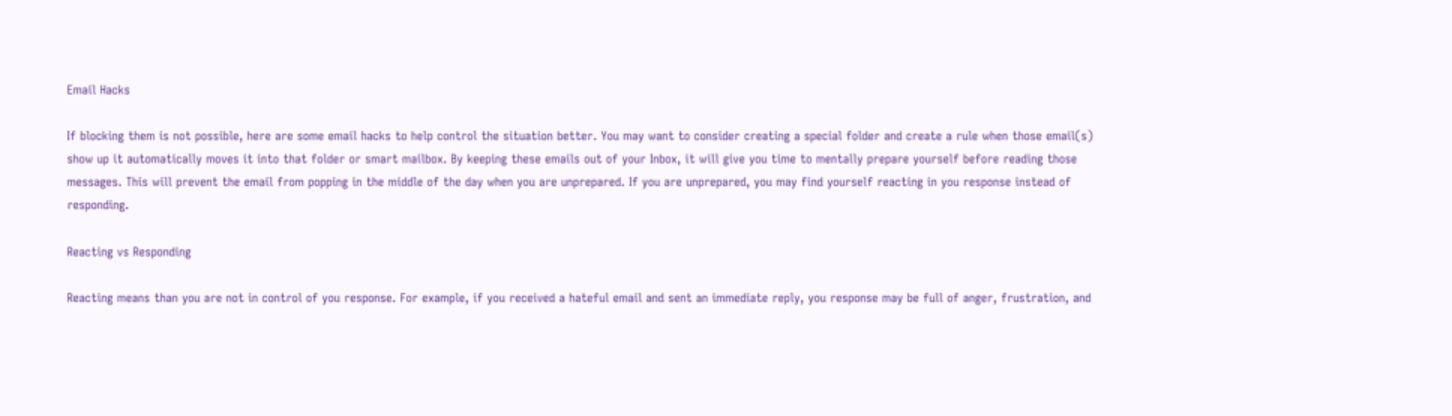Email Hacks

If blocking them is not possible, here are some email hacks to help control the situation better. You may want to consider creating a special folder and create a rule when those email(s) show up it automatically moves it into that folder or smart mailbox. By keeping these emails out of your Inbox, it will give you time to mentally prepare yourself before reading those messages. This will prevent the email from popping in the middle of the day when you are unprepared. If you are unprepared, you may find yourself reacting in you response instead of responding.

Reacting vs Responding

Reacting means than you are not in control of you response. For example, if you received a hateful email and sent an immediate reply, you response may be full of anger, frustration, and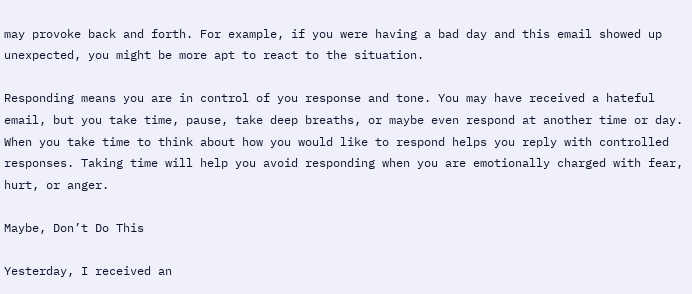may provoke back and forth. For example, if you were having a bad day and this email showed up unexpected, you might be more apt to react to the situation.

Responding means you are in control of you response and tone. You may have received a hateful email, but you take time, pause, take deep breaths, or maybe even respond at another time or day. When you take time to think about how you would like to respond helps you reply with controlled responses. Taking time will help you avoid responding when you are emotionally charged with fear, hurt, or anger.

Maybe, Don’t Do This

Yesterday, I received an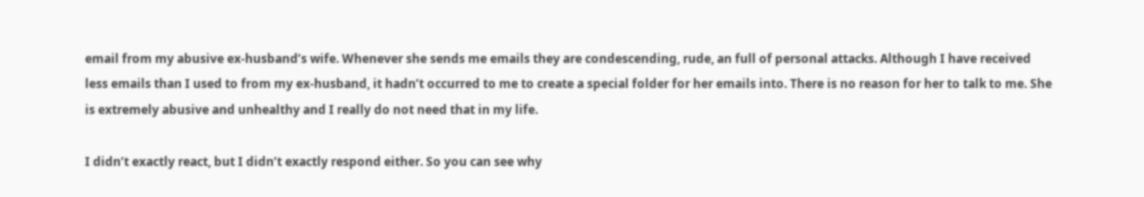email from my abusive ex-husband’s wife. Whenever she sends me emails they are condescending, rude, an full of personal attacks. Although I have received less emails than I used to from my ex-husband, it hadn’t occurred to me to create a special folder for her emails into. There is no reason for her to talk to me. She is extremely abusive and unhealthy and I really do not need that in my life.

I didn’t exactly react, but I didn’t exactly respond either. So you can see why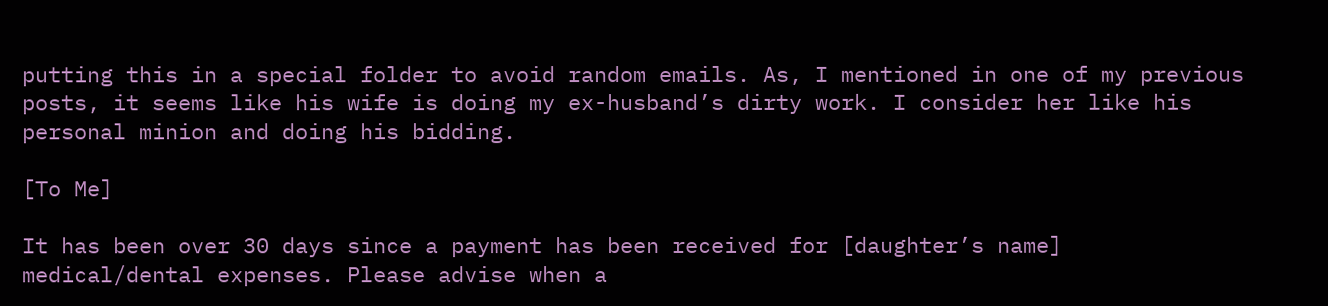putting this in a special folder to avoid random emails. As, I mentioned in one of my previous posts, it seems like his wife is doing my ex-husband’s dirty work. I consider her like his personal minion and doing his bidding.

[To Me]

It has been over 30 days since a payment has been received for [daughter’s name] medical/dental expenses. Please advise when a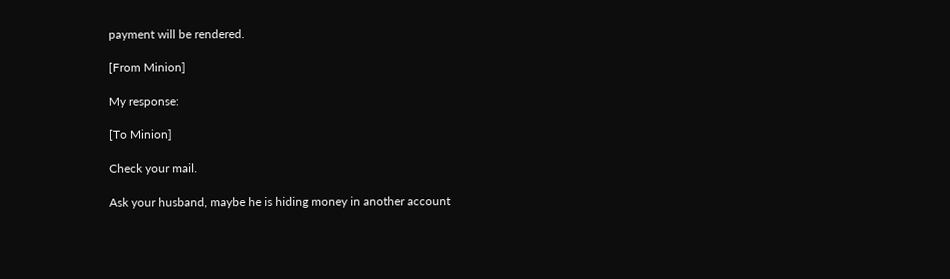payment will be rendered.

[From Minion]

My response:

[To Minion]

Check your mail.

Ask your husband, maybe he is hiding money in another account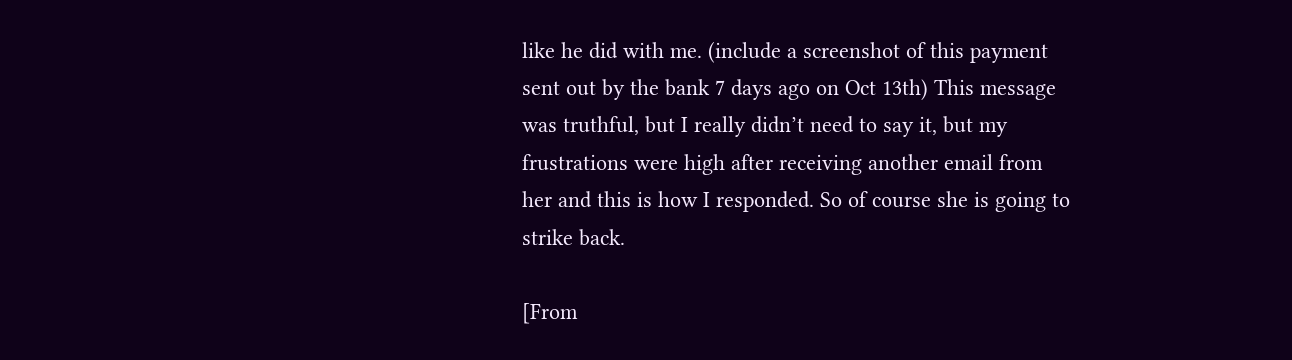like he did with me. (include a screenshot of this payment sent out by the bank 7 days ago on Oct 13th) This message was truthful, but I really didn’t need to say it, but my frustrations were high after receiving another email from her and this is how I responded. So of course she is going to strike back.

[From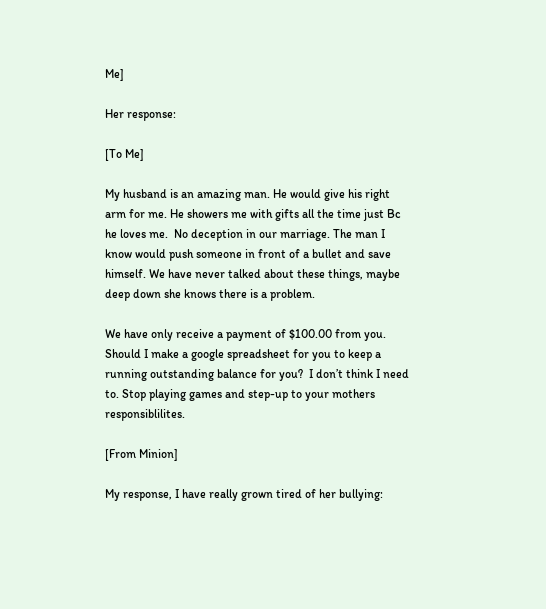Me]

Her response:

[To Me]

My husband is an amazing man. He would give his right arm for me. He showers me with gifts all the time just Bc he loves me.  No deception in our marriage. The man I know would push someone in front of a bullet and save himself. We have never talked about these things, maybe deep down she knows there is a problem.

We have only receive a payment of $100.00 from you. Should I make a google spreadsheet for you to keep a running outstanding balance for you?  I don’t think I need to. Stop playing games and step-up to your mothers responsiblilites.

[From Minion]

My response, I have really grown tired of her bullying: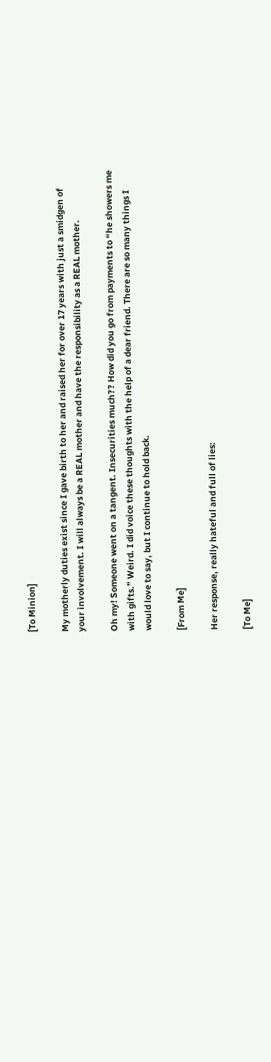[To Minion]

My motherly duties exist since I gave birth to her and raised her for over 17 years with just a smidgen of your involvement. I will always be a REAL mother and have the responsibility as a REAL mother.

Oh my! Someone went on a tangent. Insecurities much?? How did you go from payments to “he showers me with gifts.” Weird. I did voice these thoughts with the help of a dear friend. There are so many things I would love to say, but I continue to hold back.

[From Me]

Her response, really hateful and full of lies:

[To Me]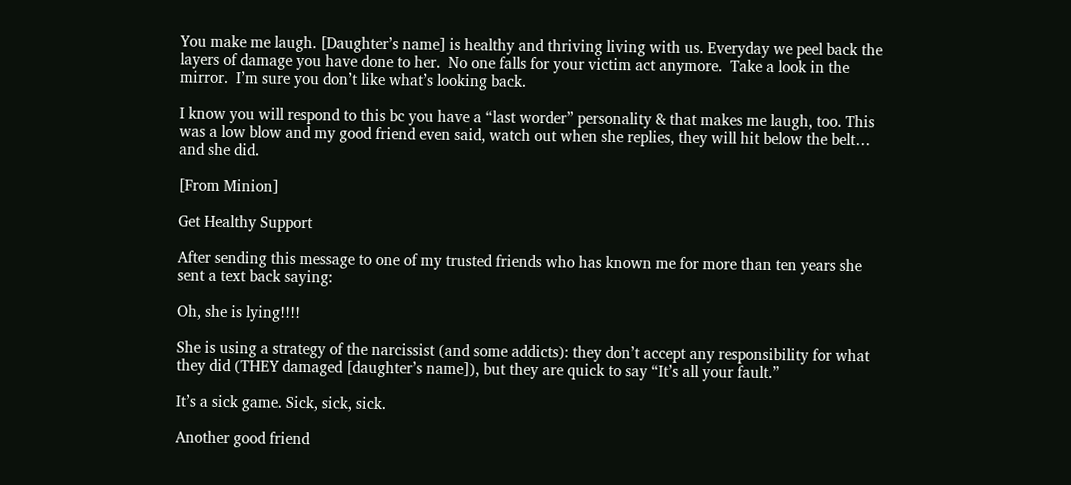You make me laugh. [Daughter’s name] is healthy and thriving living with us. Everyday we peel back the layers of damage you have done to her.  No one falls for your victim act anymore.  Take a look in the mirror.  I’m sure you don’t like what’s looking back.

I know you will respond to this bc you have a “last worder” personality & that makes me laugh, too. This was a low blow and my good friend even said, watch out when she replies, they will hit below the belt… and she did.

[From Minion]

Get Healthy Support

After sending this message to one of my trusted friends who has known me for more than ten years she sent a text back saying:

Oh, she is lying!!!!

She is using a strategy of the narcissist (and some addicts): they don’t accept any responsibility for what they did (THEY damaged [daughter’s name]), but they are quick to say “It’s all your fault.”

It’s a sick game. Sick, sick, sick.

Another good friend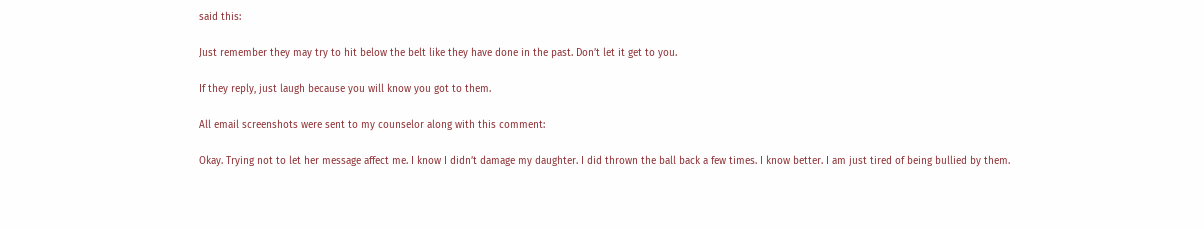said this:

Just remember they may try to hit below the belt like they have done in the past. Don’t let it get to you.

If they reply, just laugh because you will know you got to them.

All email screenshots were sent to my counselor along with this comment:

Okay. Trying not to let her message affect me. I know I didn’t damage my daughter. I did thrown the ball back a few times. I know better. I am just tired of being bullied by them.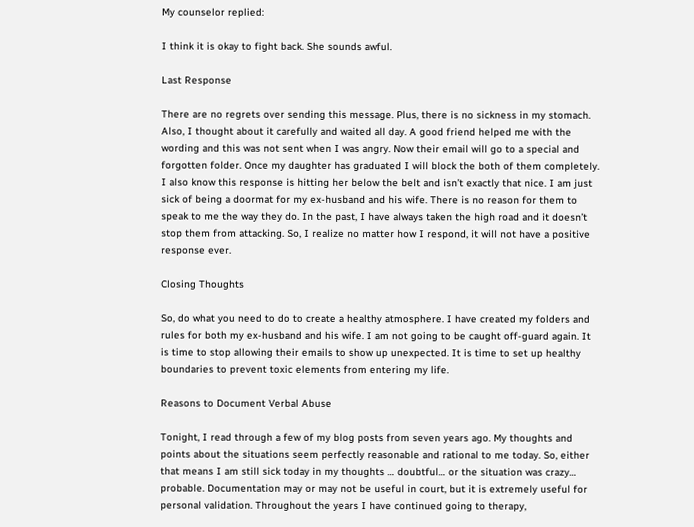My counselor replied:

I think it is okay to fight back. She sounds awful.

Last Response

There are no regrets over sending this message. Plus, there is no sickness in my stomach. Also, I thought about it carefully and waited all day. A good friend helped me with the wording and this was not sent when I was angry. Now their email will go to a special and forgotten folder. Once my daughter has graduated I will block the both of them completely. I also know this response is hitting her below the belt and isn’t exactly that nice. I am just sick of being a doormat for my ex-husband and his wife. There is no reason for them to speak to me the way they do. In the past, I have always taken the high road and it doesn’t stop them from attacking. So, I realize no matter how I respond, it will not have a positive response ever.

Closing Thoughts

So, do what you need to do to create a healthy atmosphere. I have created my folders and rules for both my ex-husband and his wife. I am not going to be caught off-guard again. It is time to stop allowing their emails to show up unexpected. It is time to set up healthy boundaries to prevent toxic elements from entering my life.

Reasons to Document Verbal Abuse

Tonight, I read through a few of my blog posts from seven years ago. My thoughts and points about the situations seem perfectly reasonable and rational to me today. So, either that means I am still sick today in my thoughts … doubtful… or the situation was crazy… probable. Documentation may or may not be useful in court, but it is extremely useful for personal validation. Throughout the years I have continued going to therapy,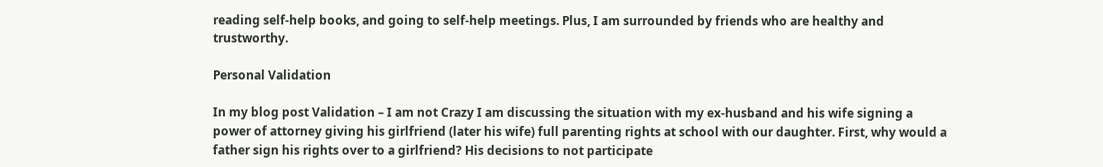reading self-help books, and going to self-help meetings. Plus, I am surrounded by friends who are healthy and trustworthy.

Personal Validation

In my blog post Validation – I am not Crazy I am discussing the situation with my ex-husband and his wife signing a power of attorney giving his girlfriend (later his wife) full parenting rights at school with our daughter. First, why would a father sign his rights over to a girlfriend? His decisions to not participate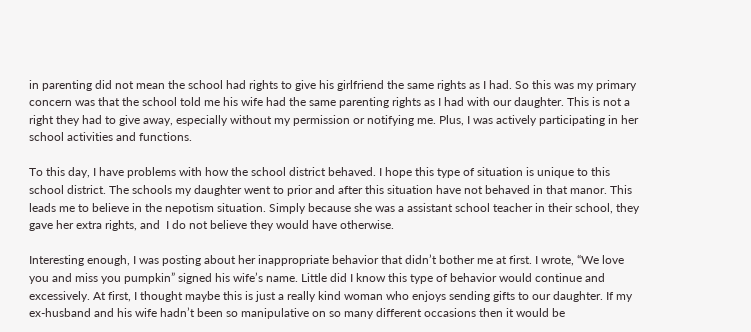in parenting did not mean the school had rights to give his girlfriend the same rights as I had. So this was my primary concern was that the school told me his wife had the same parenting rights as I had with our daughter. This is not a right they had to give away, especially without my permission or notifying me. Plus, I was actively participating in her school activities and functions.

To this day, I have problems with how the school district behaved. I hope this type of situation is unique to this school district. The schools my daughter went to prior and after this situation have not behaved in that manor. This leads me to believe in the nepotism situation. Simply because she was a assistant school teacher in their school, they gave her extra rights, and  I do not believe they would have otherwise.

Interesting enough, I was posting about her inappropriate behavior that didn’t bother me at first. I wrote, “We love you and miss you pumpkin” signed his wife’s name. Little did I know this type of behavior would continue and excessively. At first, I thought maybe this is just a really kind woman who enjoys sending gifts to our daughter. If my ex-husband and his wife hadn’t been so manipulative on so many different occasions then it would be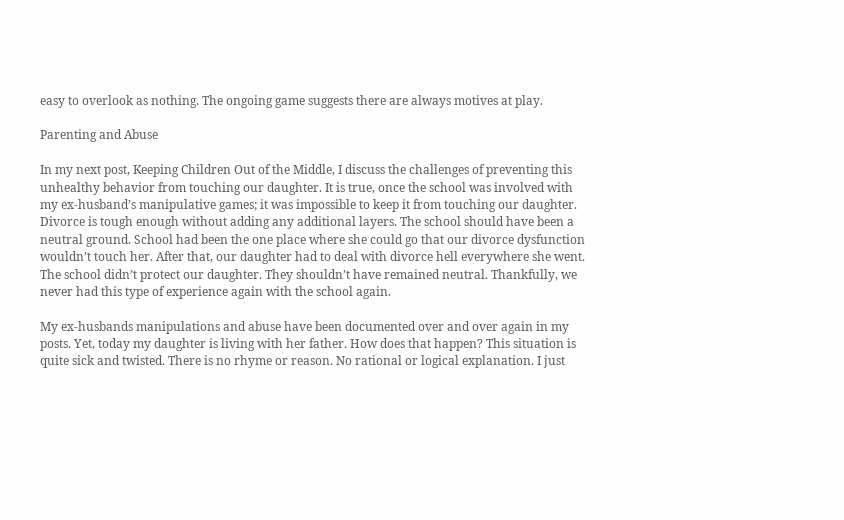easy to overlook as nothing. The ongoing game suggests there are always motives at play.

Parenting and Abuse

In my next post, Keeping Children Out of the Middle, I discuss the challenges of preventing this unhealthy behavior from touching our daughter. It is true, once the school was involved with my ex-husband’s manipulative games; it was impossible to keep it from touching our daughter. Divorce is tough enough without adding any additional layers. The school should have been a neutral ground. School had been the one place where she could go that our divorce dysfunction wouldn’t touch her. After that, our daughter had to deal with divorce hell everywhere she went. The school didn’t protect our daughter. They shouldn’t have remained neutral. Thankfully, we never had this type of experience again with the school again.

My ex-husbands manipulations and abuse have been documented over and over again in my posts. Yet, today my daughter is living with her father. How does that happen? This situation is quite sick and twisted. There is no rhyme or reason. No rational or logical explanation. I just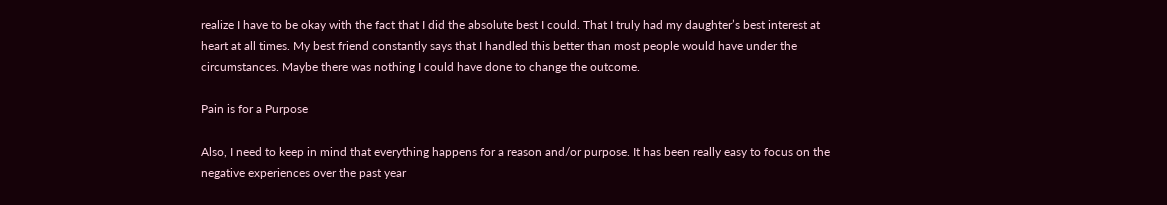realize I have to be okay with the fact that I did the absolute best I could. That I truly had my daughter’s best interest at heart at all times. My best friend constantly says that I handled this better than most people would have under the circumstances. Maybe there was nothing I could have done to change the outcome.

Pain is for a Purpose

Also, I need to keep in mind that everything happens for a reason and/or purpose. It has been really easy to focus on the negative experiences over the past year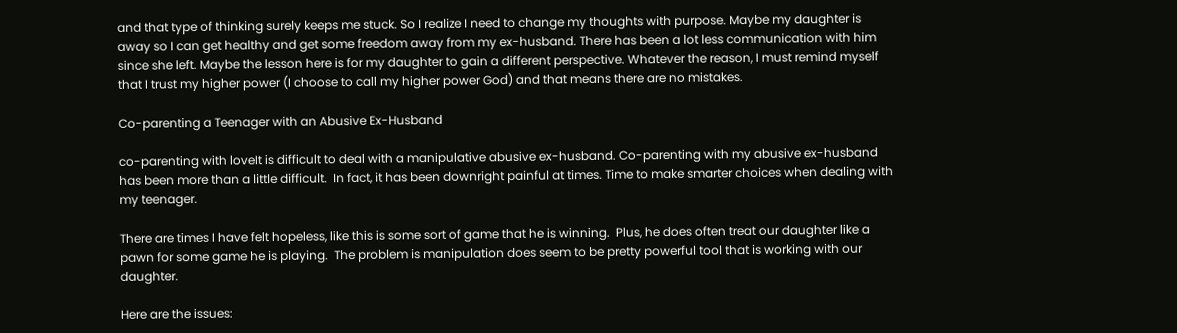and that type of thinking surely keeps me stuck. So I realize I need to change my thoughts with purpose. Maybe my daughter is away so I can get healthy and get some freedom away from my ex-husband. There has been a lot less communication with him since she left. Maybe the lesson here is for my daughter to gain a different perspective. Whatever the reason, I must remind myself that I trust my higher power (I choose to call my higher power God) and that means there are no mistakes.

Co-parenting a Teenager with an Abusive Ex-Husband

co-parenting with loveIt is difficult to deal with a manipulative abusive ex-husband. Co-parenting with my abusive ex-husband has been more than a little difficult.  In fact, it has been downright painful at times. Time to make smarter choices when dealing with my teenager.

There are times I have felt hopeless, like this is some sort of game that he is winning.  Plus, he does often treat our daughter like a pawn for some game he is playing.  The problem is manipulation does seem to be pretty powerful tool that is working with our daughter.

Here are the issues: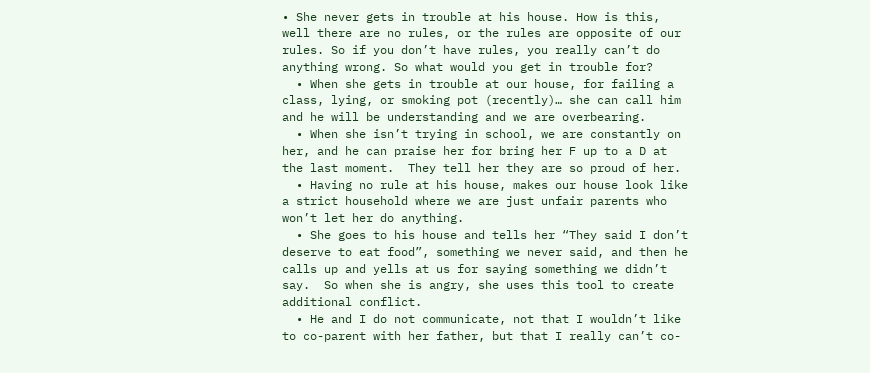• She never gets in trouble at his house. How is this, well there are no rules, or the rules are opposite of our rules. So if you don’t have rules, you really can’t do anything wrong. So what would you get in trouble for?
  • When she gets in trouble at our house, for failing a class, lying, or smoking pot (recently)… she can call him and he will be understanding and we are overbearing.
  • When she isn’t trying in school, we are constantly on her, and he can praise her for bring her F up to a D at the last moment.  They tell her they are so proud of her.
  • Having no rule at his house, makes our house look like a strict household where we are just unfair parents who won’t let her do anything.
  • She goes to his house and tells her “They said I don’t deserve to eat food”, something we never said, and then he calls up and yells at us for saying something we didn’t say.  So when she is angry, she uses this tool to create additional conflict.
  • He and I do not communicate, not that I wouldn’t like to co-parent with her father, but that I really can’t co-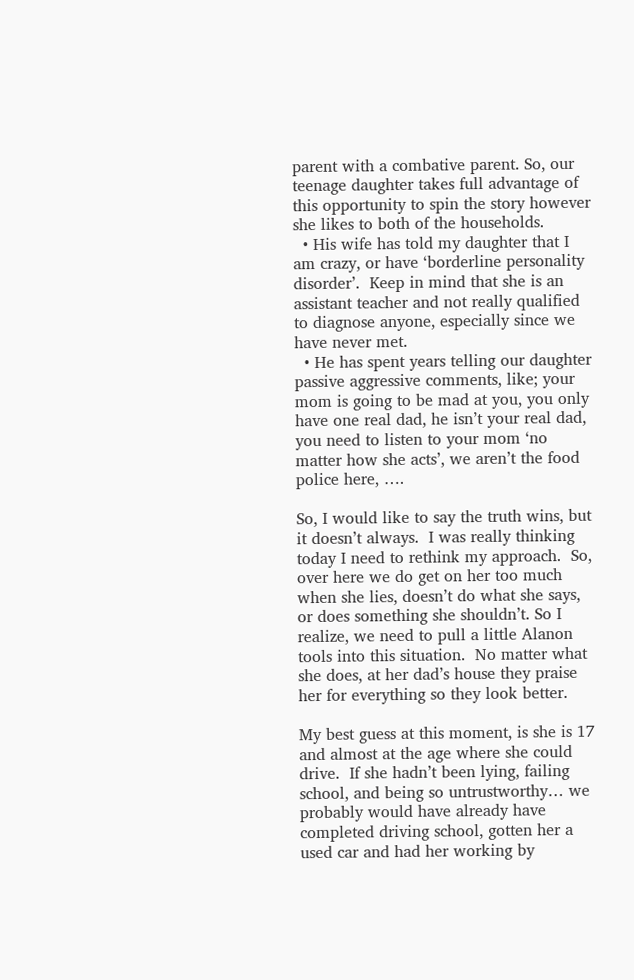parent with a combative parent. So, our teenage daughter takes full advantage of this opportunity to spin the story however she likes to both of the households.
  • His wife has told my daughter that I am crazy, or have ‘borderline personality disorder’.  Keep in mind that she is an assistant teacher and not really qualified to diagnose anyone, especially since we have never met.
  • He has spent years telling our daughter passive aggressive comments, like; your mom is going to be mad at you, you only have one real dad, he isn’t your real dad, you need to listen to your mom ‘no matter how she acts’, we aren’t the food police here, ….

So, I would like to say the truth wins, but it doesn’t always.  I was really thinking today I need to rethink my approach.  So, over here we do get on her too much when she lies, doesn’t do what she says, or does something she shouldn’t. So I realize, we need to pull a little Alanon tools into this situation.  No matter what she does, at her dad’s house they praise her for everything so they look better.

My best guess at this moment, is she is 17 and almost at the age where she could drive.  If she hadn’t been lying, failing school, and being so untrustworthy… we probably would have already have completed driving school, gotten her a used car and had her working by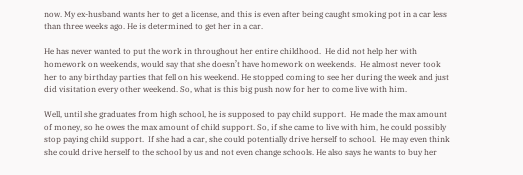now. My ex-husband wants her to get a license, and this is even after being caught smoking pot in a car less than three weeks ago. He is determined to get her in a car.

He has never wanted to put the work in throughout her entire childhood.  He did not help her with homework on weekends, would say that she doesn’t have homework on weekends.  He almost never took her to any birthday parties that fell on his weekend. He stopped coming to see her during the week and just did visitation every other weekend. So, what is this big push now for her to come live with him.

Well, until she graduates from high school, he is supposed to pay child support.  He made the max amount of money, so he owes the max amount of child support. So, if she came to live with him, he could possibly stop paying child support.  If she had a car, she could potentially drive herself to school.  He may even think she could drive herself to the school by us and not even change schools. He also says he wants to buy her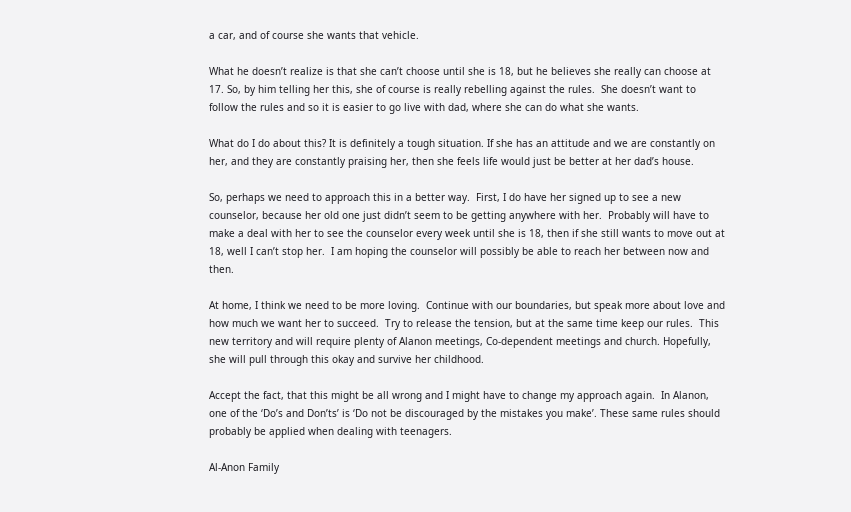a car, and of course she wants that vehicle.

What he doesn’t realize is that she can’t choose until she is 18, but he believes she really can choose at 17. So, by him telling her this, she of course is really rebelling against the rules.  She doesn’t want to follow the rules and so it is easier to go live with dad, where she can do what she wants.

What do I do about this? It is definitely a tough situation. If she has an attitude and we are constantly on her, and they are constantly praising her, then she feels life would just be better at her dad’s house.

So, perhaps we need to approach this in a better way.  First, I do have her signed up to see a new counselor, because her old one just didn’t seem to be getting anywhere with her.  Probably will have to make a deal with her to see the counselor every week until she is 18, then if she still wants to move out at 18, well I can’t stop her.  I am hoping the counselor will possibly be able to reach her between now and then.

At home, I think we need to be more loving.  Continue with our boundaries, but speak more about love and how much we want her to succeed.  Try to release the tension, but at the same time keep our rules.  This new territory and will require plenty of Alanon meetings, Co-dependent meetings and church. Hopefully, she will pull through this okay and survive her childhood.

Accept the fact, that this might be all wrong and I might have to change my approach again.  In Alanon, one of the ‘Do’s and Don’ts’ is ‘Do not be discouraged by the mistakes you make’. These same rules should probably be applied when dealing with teenagers.

Al-Anon Family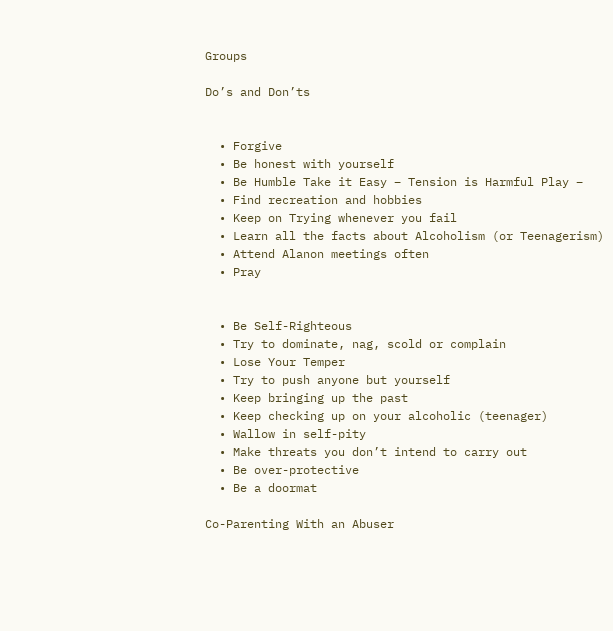Groups

Do’s and Don’ts


  • Forgive
  • Be honest with yourself
  • Be Humble Take it Easy – Tension is Harmful Play –
  • Find recreation and hobbies
  • Keep on Trying whenever you fail
  • Learn all the facts about Alcoholism (or Teenagerism)
  • Attend Alanon meetings often
  • Pray


  • Be Self-Righteous
  • Try to dominate, nag, scold or complain
  • Lose Your Temper
  • Try to push anyone but yourself
  • Keep bringing up the past
  • Keep checking up on your alcoholic (teenager)
  • Wallow in self-pity
  • Make threats you don’t intend to carry out
  • Be over-protective
  • Be a doormat

Co-Parenting With an Abuser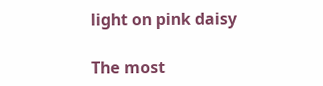light on pink daisy

The most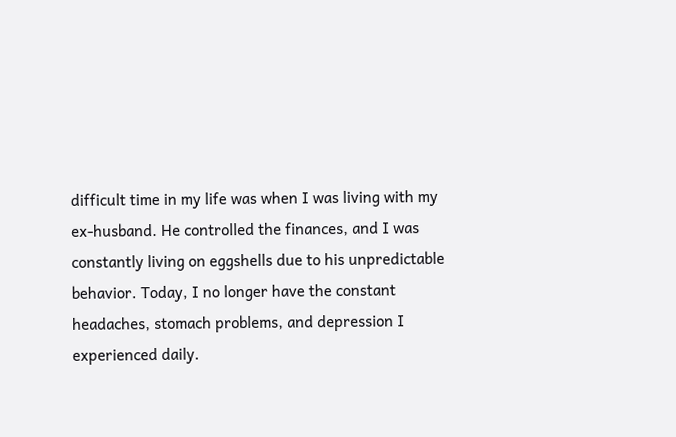difficult time in my life was when I was living with my ex-husband. He controlled the finances, and I was constantly living on eggshells due to his unpredictable behavior. Today, I no longer have the constant headaches, stomach problems, and depression I experienced daily.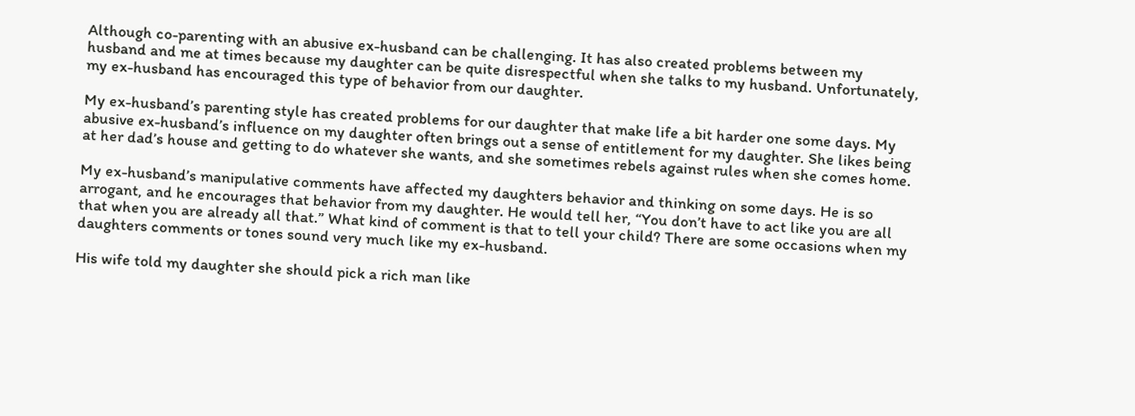Although co-parenting with an abusive ex-husband can be challenging. It has also created problems between my husband and me at times because my daughter can be quite disrespectful when she talks to my husband. Unfortunately, my ex-husband has encouraged this type of behavior from our daughter.

My ex-husband’s parenting style has created problems for our daughter that make life a bit harder one some days. My abusive ex-husband’s influence on my daughter often brings out a sense of entitlement for my daughter. She likes being at her dad’s house and getting to do whatever she wants, and she sometimes rebels against rules when she comes home.

My ex-husband’s manipulative comments have affected my daughters behavior and thinking on some days. He is so arrogant, and he encourages that behavior from my daughter. He would tell her, “You don’t have to act like you are all that when you are already all that.” What kind of comment is that to tell your child? There are some occasions when my daughters comments or tones sound very much like my ex-husband.

His wife told my daughter she should pick a rich man like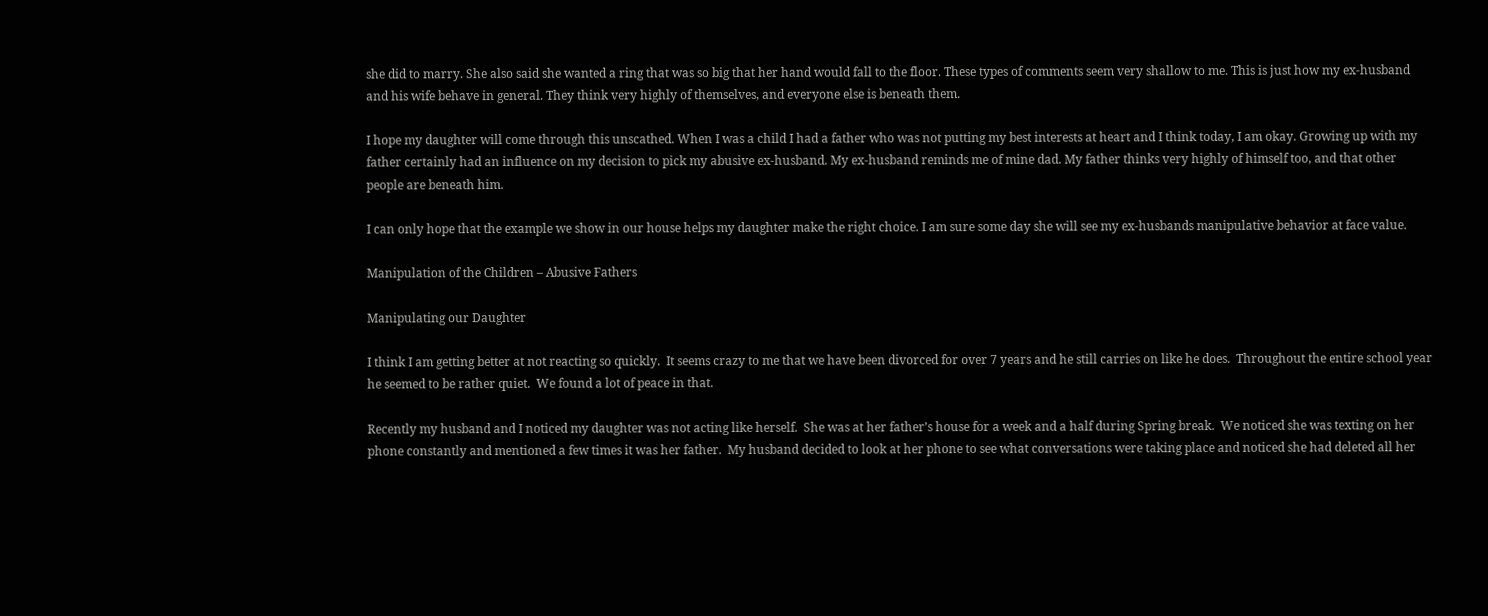she did to marry. She also said she wanted a ring that was so big that her hand would fall to the floor. These types of comments seem very shallow to me. This is just how my ex-husband and his wife behave in general. They think very highly of themselves, and everyone else is beneath them.

I hope my daughter will come through this unscathed. When I was a child I had a father who was not putting my best interests at heart and I think today, I am okay. Growing up with my father certainly had an influence on my decision to pick my abusive ex-husband. My ex-husband reminds me of mine dad. My father thinks very highly of himself too, and that other people are beneath him.

I can only hope that the example we show in our house helps my daughter make the right choice. I am sure some day she will see my ex-husbands manipulative behavior at face value.

Manipulation of the Children – Abusive Fathers

Manipulating our Daughter

I think I am getting better at not reacting so quickly.  It seems crazy to me that we have been divorced for over 7 years and he still carries on like he does.  Throughout the entire school year he seemed to be rather quiet.  We found a lot of peace in that.

Recently my husband and I noticed my daughter was not acting like herself.  She was at her father’s house for a week and a half during Spring break.  We noticed she was texting on her phone constantly and mentioned a few times it was her father.  My husband decided to look at her phone to see what conversations were taking place and noticed she had deleted all her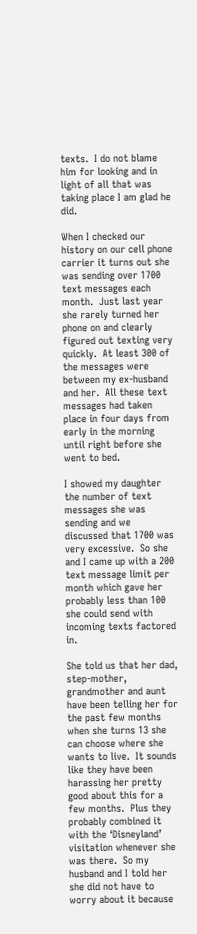texts.  I do not blame him for looking and in light of all that was taking place I am glad he did.

When I checked our history on our cell phone carrier it turns out she was sending over 1700 text messages each month.  Just last year she rarely turned her phone on and clearly figured out texting very quickly.  At least 300 of the messages were between my ex-husband and her.  All these text messages had taken place in four days from early in the morning until right before she went to bed.

I showed my daughter the number of text messages she was sending and we discussed that 1700 was very excessive.  So she and I came up with a 200 text message limit per month which gave her probably less than 100 she could send with incoming texts factored in.

She told us that her dad, step-mother, grandmother and aunt have been telling her for the past few months when she turns 13 she can choose where she wants to live.  It sounds like they have been harassing her pretty good about this for a few months.  Plus they probably combined it with the ‘Disneyland’ visitation whenever she was there.  So my husband and I told her she did not have to worry about it because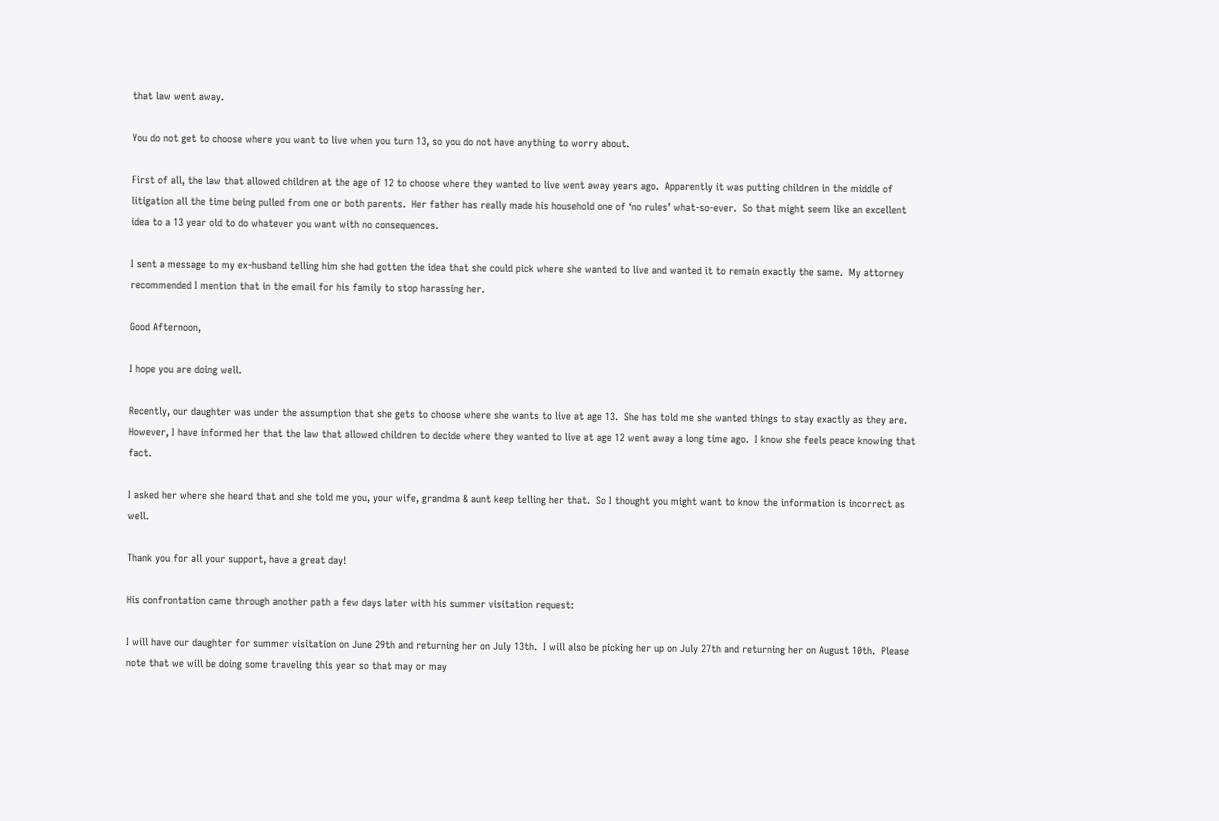that law went away.

You do not get to choose where you want to live when you turn 13, so you do not have anything to worry about.

First of all, the law that allowed children at the age of 12 to choose where they wanted to live went away years ago.  Apparently it was putting children in the middle of litigation all the time being pulled from one or both parents.  Her father has really made his household one of ‘no rules’ what-so-ever.  So that might seem like an excellent idea to a 13 year old to do whatever you want with no consequences.

I sent a message to my ex-husband telling him she had gotten the idea that she could pick where she wanted to live and wanted it to remain exactly the same.  My attorney recommended I mention that in the email for his family to stop harassing her.

Good Afternoon,

I hope you are doing well.

Recently, our daughter was under the assumption that she gets to choose where she wants to live at age 13.  She has told me she wanted things to stay exactly as they are.  However, I have informed her that the law that allowed children to decide where they wanted to live at age 12 went away a long time ago.  I know she feels peace knowing that fact.

I asked her where she heard that and she told me you, your wife, grandma & aunt keep telling her that.  So I thought you might want to know the information is incorrect as well.

Thank you for all your support, have a great day!

His confrontation came through another path a few days later with his summer visitation request:

I will have our daughter for summer visitation on June 29th and returning her on July 13th.  I will also be picking her up on July 27th and returning her on August 10th.  Please note that we will be doing some traveling this year so that may or may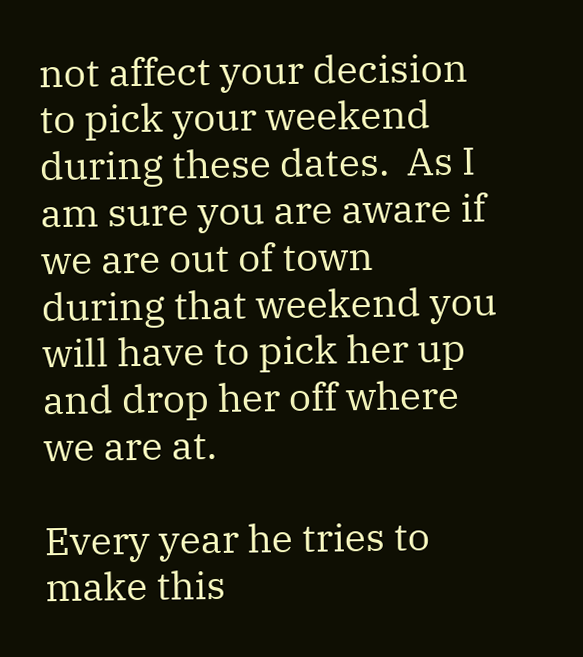not affect your decision to pick your weekend during these dates.  As I am sure you are aware if we are out of town during that weekend you will have to pick her up and drop her off where we are at.

Every year he tries to make this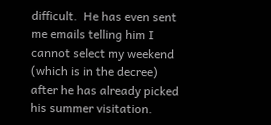difficult.  He has even sent me emails telling him I cannot select my weekend (which is in the decree) after he has already picked his summer visitation.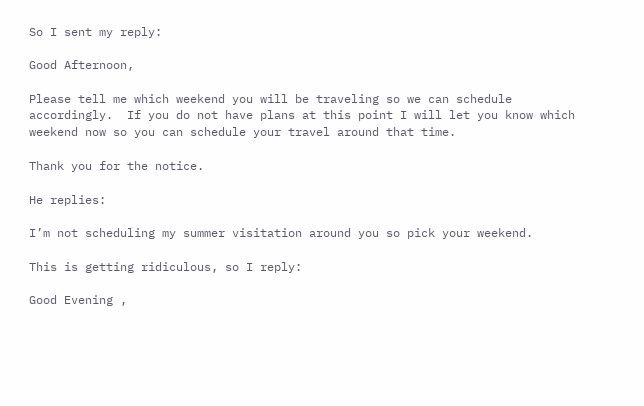So I sent my reply:

Good Afternoon,

Please tell me which weekend you will be traveling so we can schedule accordingly.  If you do not have plans at this point I will let you know which weekend now so you can schedule your travel around that time.

Thank you for the notice.

He replies:

I’m not scheduling my summer visitation around you so pick your weekend.

This is getting ridiculous, so I reply:

Good Evening ,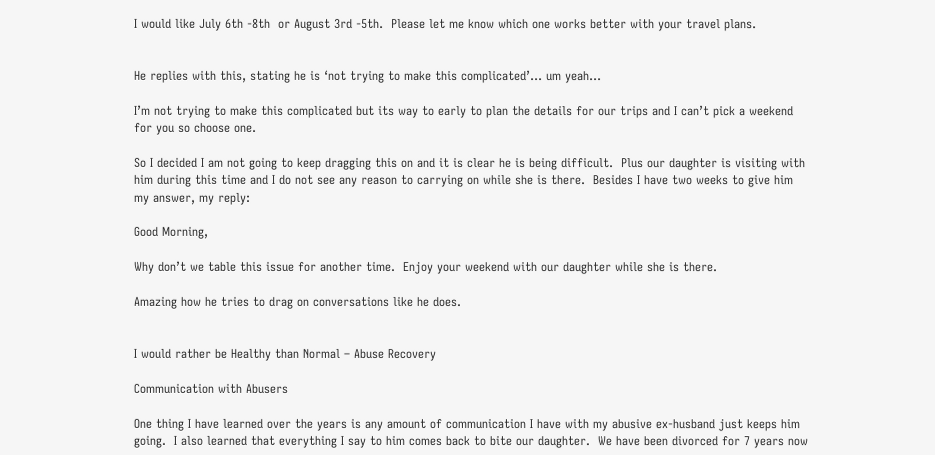I would like July 6th -8th  or August 3rd -5th.  Please let me know which one works better with your travel plans.


He replies with this, stating he is ‘not trying to make this complicated’… um yeah…

I’m not trying to make this complicated but its way to early to plan the details for our trips and I can’t pick a weekend for you so choose one.

So I decided I am not going to keep dragging this on and it is clear he is being difficult.  Plus our daughter is visiting with him during this time and I do not see any reason to carrying on while she is there.  Besides I have two weeks to give him my answer, my reply:

Good Morning,

Why don’t we table this issue for another time.  Enjoy your weekend with our daughter while she is there.

Amazing how he tries to drag on conversations like he does.


I would rather be Healthy than Normal – Abuse Recovery

Communication with Abusers

One thing I have learned over the years is any amount of communication I have with my abusive ex-husband just keeps him going.  I also learned that everything I say to him comes back to bite our daughter.  We have been divorced for 7 years now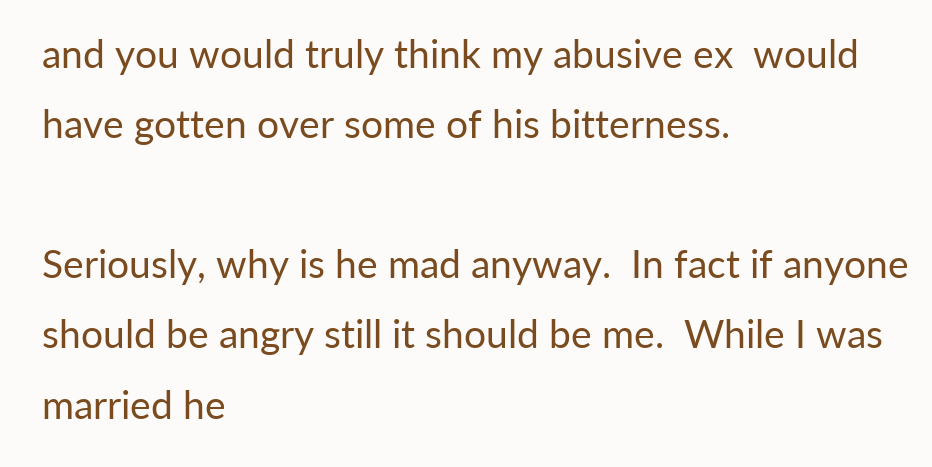and you would truly think my abusive ex  would have gotten over some of his bitterness.

Seriously, why is he mad anyway.  In fact if anyone should be angry still it should be me.  While I was married he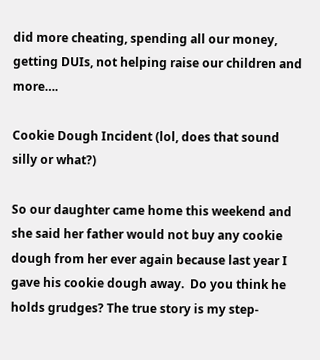did more cheating, spending all our money, getting DUIs, not helping raise our children and more….

Cookie Dough Incident (lol, does that sound silly or what?)

So our daughter came home this weekend and she said her father would not buy any cookie dough from her ever again because last year I gave his cookie dough away.  Do you think he holds grudges? The true story is my step-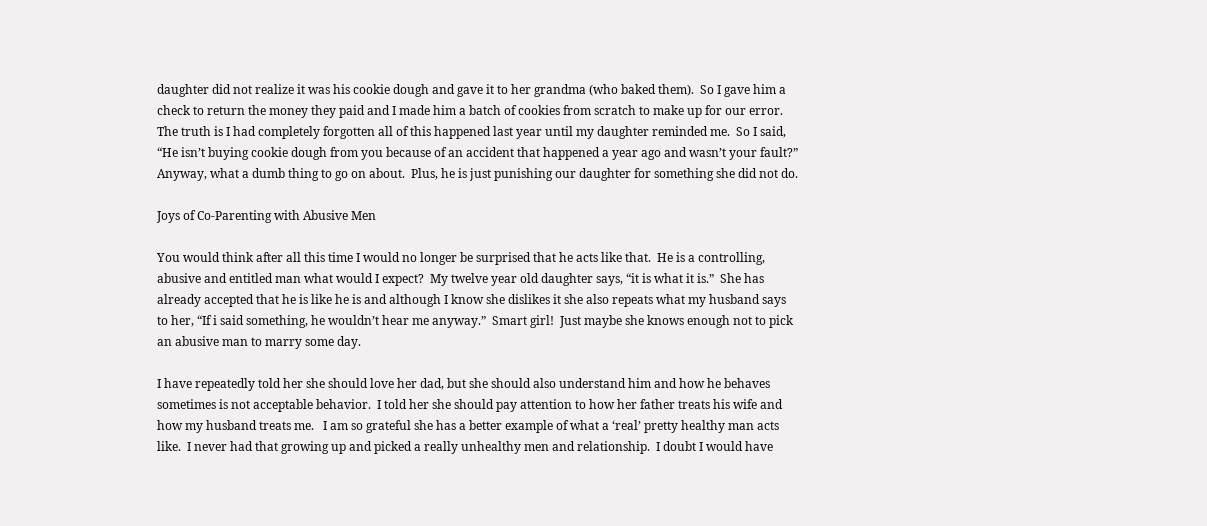daughter did not realize it was his cookie dough and gave it to her grandma (who baked them).  So I gave him a check to return the money they paid and I made him a batch of cookies from scratch to make up for our error.  The truth is I had completely forgotten all of this happened last year until my daughter reminded me.  So I said, “He isn’t buying cookie dough from you because of an accident that happened a year ago and wasn’t your fault?”  Anyway, what a dumb thing to go on about.  Plus, he is just punishing our daughter for something she did not do.

Joys of Co-Parenting with Abusive Men

You would think after all this time I would no longer be surprised that he acts like that.  He is a controlling, abusive and entitled man what would I expect?  My twelve year old daughter says, “it is what it is.”  She has already accepted that he is like he is and although I know she dislikes it she also repeats what my husband says to her, “If i said something, he wouldn’t hear me anyway.”  Smart girl!  Just maybe she knows enough not to pick an abusive man to marry some day.

I have repeatedly told her she should love her dad, but she should also understand him and how he behaves sometimes is not acceptable behavior.  I told her she should pay attention to how her father treats his wife and how my husband treats me.   I am so grateful she has a better example of what a ‘real’ pretty healthy man acts like.  I never had that growing up and picked a really unhealthy men and relationship.  I doubt I would have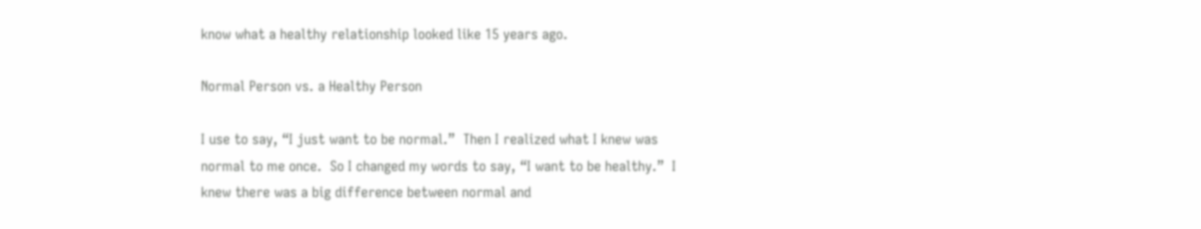know what a healthy relationship looked like 15 years ago.

Normal Person vs. a Healthy Person

I use to say, “I just want to be normal.”  Then I realized what I knew was normal to me once.  So I changed my words to say, “I want to be healthy.”  I knew there was a big difference between normal and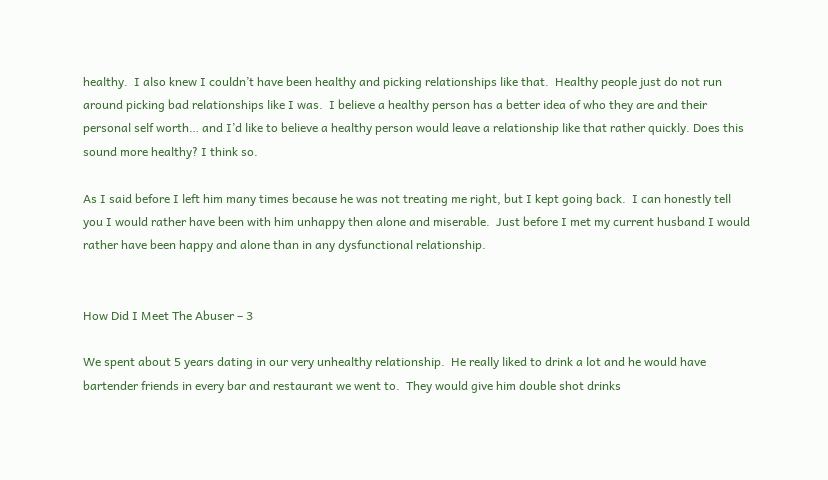healthy.  I also knew I couldn’t have been healthy and picking relationships like that.  Healthy people just do not run around picking bad relationships like I was.  I believe a healthy person has a better idea of who they are and their personal self worth… and I’d like to believe a healthy person would leave a relationship like that rather quickly. Does this sound more healthy? I think so.

As I said before I left him many times because he was not treating me right, but I kept going back.  I can honestly tell you I would rather have been with him unhappy then alone and miserable.  Just before I met my current husband I would rather have been happy and alone than in any dysfunctional relationship.


How Did I Meet The Abuser – 3

We spent about 5 years dating in our very unhealthy relationship.  He really liked to drink a lot and he would have bartender friends in every bar and restaurant we went to.  They would give him double shot drinks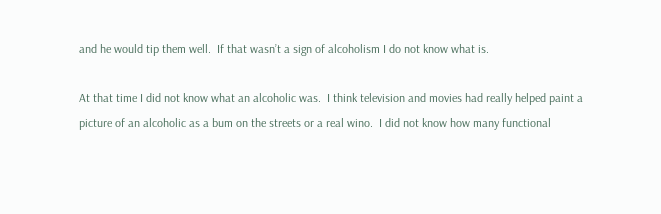and he would tip them well.  If that wasn’t a sign of alcoholism I do not know what is.

At that time I did not know what an alcoholic was.  I think television and movies had really helped paint a picture of an alcoholic as a bum on the streets or a real wino.  I did not know how many functional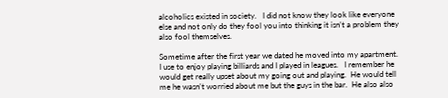alcoholics existed in society.   I did not know they look like everyone else and not only do they fool you into thinking it isn’t a problem they also fool themselves.

Sometime after the first year we dated he moved into my apartment.  I use to enjoy playing billiards and I played in leagues.   I remember he would get really upset about my going out and playing.  He would tell me he wasn’t worried about me but the guys in the bar.  He also also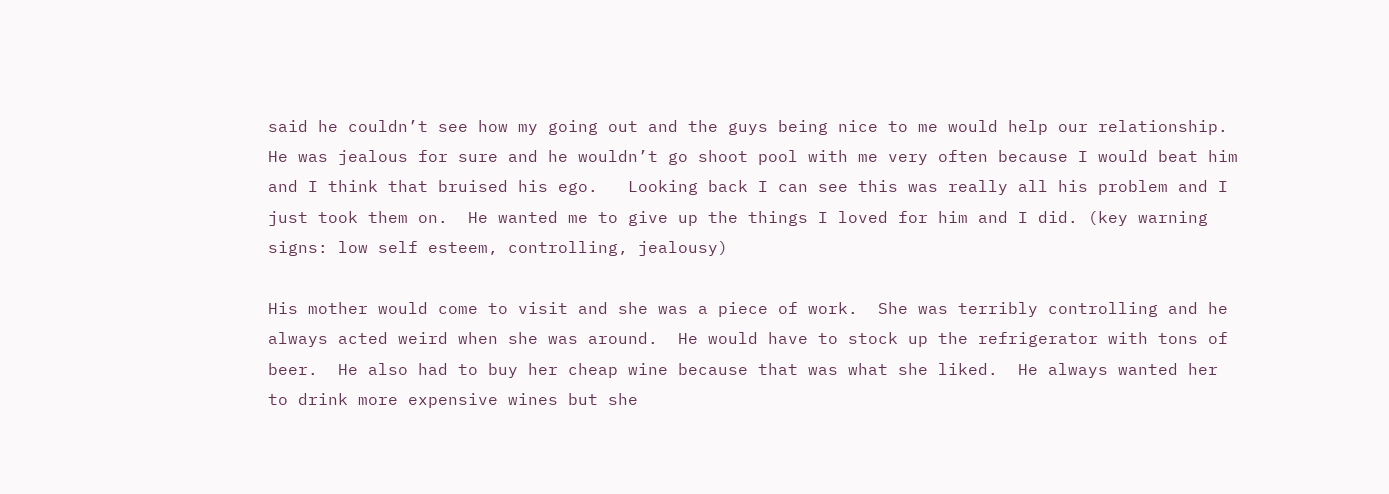said he couldn’t see how my going out and the guys being nice to me would help our relationship.   He was jealous for sure and he wouldn’t go shoot pool with me very often because I would beat him and I think that bruised his ego.   Looking back I can see this was really all his problem and I just took them on.  He wanted me to give up the things I loved for him and I did. (key warning signs: low self esteem, controlling, jealousy)

His mother would come to visit and she was a piece of work.  She was terribly controlling and he always acted weird when she was around.  He would have to stock up the refrigerator with tons of beer.  He also had to buy her cheap wine because that was what she liked.  He always wanted her to drink more expensive wines but she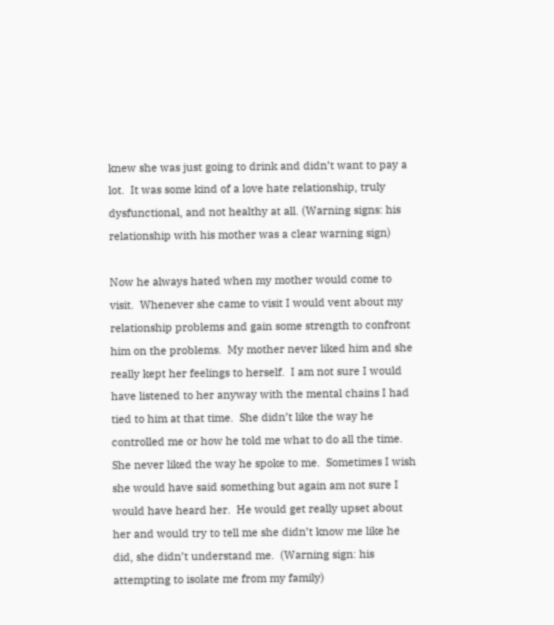knew she was just going to drink and didn’t want to pay a lot.  It was some kind of a love hate relationship, truly dysfunctional, and not healthy at all. (Warning signs: his relationship with his mother was a clear warning sign)

Now he always hated when my mother would come to visit.  Whenever she came to visit I would vent about my relationship problems and gain some strength to confront him on the problems.  My mother never liked him and she really kept her feelings to herself.  I am not sure I would have listened to her anyway with the mental chains I had tied to him at that time.  She didn’t like the way he controlled me or how he told me what to do all the time.  She never liked the way he spoke to me.  Sometimes I wish she would have said something but again am not sure I would have heard her.  He would get really upset about her and would try to tell me she didn’t know me like he did, she didn’t understand me.  (Warning sign: his attempting to isolate me from my family)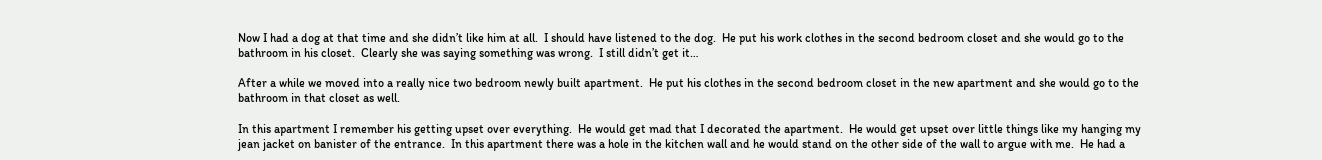Now I had a dog at that time and she didn’t like him at all.  I should have listened to the dog.  He put his work clothes in the second bedroom closet and she would go to the bathroom in his closet.  Clearly she was saying something was wrong.  I still didn’t get it…

After a while we moved into a really nice two bedroom newly built apartment.  He put his clothes in the second bedroom closet in the new apartment and she would go to the bathroom in that closet as well.

In this apartment I remember his getting upset over everything.  He would get mad that I decorated the apartment.  He would get upset over little things like my hanging my jean jacket on banister of the entrance.  In this apartment there was a hole in the kitchen wall and he would stand on the other side of the wall to argue with me.  He had a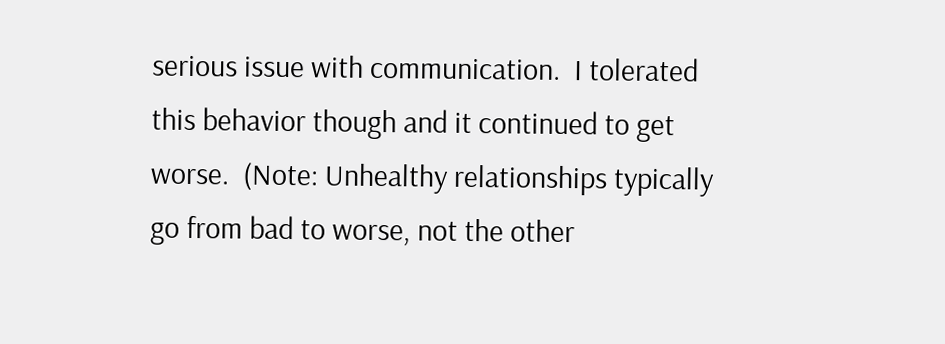serious issue with communication.  I tolerated this behavior though and it continued to get worse.  (Note: Unhealthy relationships typically go from bad to worse, not the other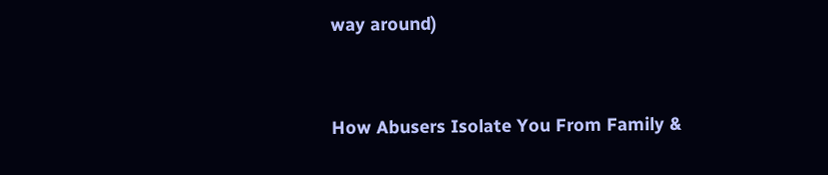way around)


How Abusers Isolate You From Family &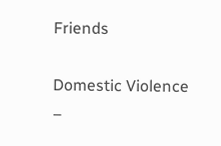Friends

Domestic Violence –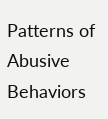Patterns of Abusive Behaviors